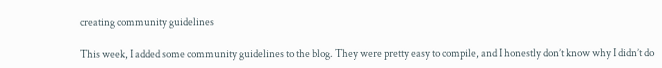creating community guidelines

This week, I added some community guidelines to the blog. They were pretty easy to compile, and I honestly don’t know why I didn’t do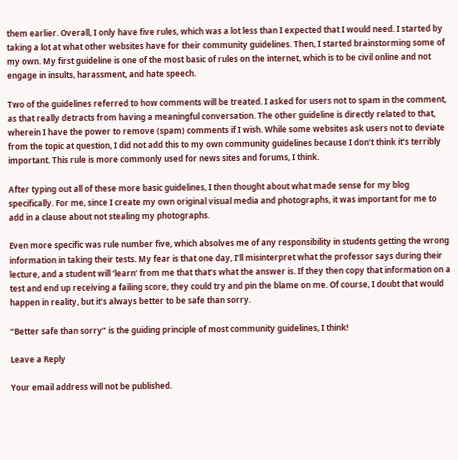them earlier. Overall, I only have five rules, which was a lot less than I expected that I would need. I started by taking a lot at what other websites have for their community guidelines. Then, I started brainstorming some of my own. My first guideline is one of the most basic of rules on the internet, which is to be civil online and not engage in insults, harassment, and hate speech.

Two of the guidelines referred to how comments will be treated. I asked for users not to spam in the comment, as that really detracts from having a meaningful conversation. The other guideline is directly related to that, wherein I have the power to remove (spam) comments if I wish. While some websites ask users not to deviate from the topic at question, I did not add this to my own community guidelines because I don’t think it’s terribly important. This rule is more commonly used for news sites and forums, I think.

After typing out all of these more basic guidelines, I then thought about what made sense for my blog specifically. For me, since I create my own original visual media and photographs, it was important for me to add in a clause about not stealing my photographs.

Even more specific was rule number five, which absolves me of any responsibility in students getting the wrong information in taking their tests. My fear is that one day, I’ll misinterpret what the professor says during their lecture, and a student will ‘learn’ from me that that’s what the answer is. If they then copy that information on a test and end up receiving a failing score, they could try and pin the blame on me. Of course, I doubt that would happen in reality, but it’s always better to be safe than sorry.

“Better safe than sorry” is the guiding principle of most community guidelines, I think!

Leave a Reply

Your email address will not be published.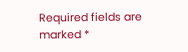Required fields are marked *